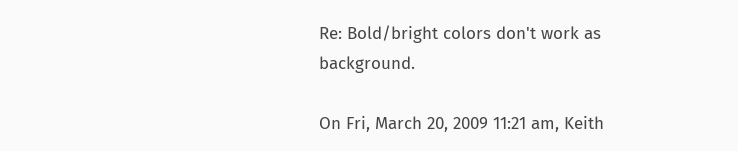Re: Bold/bright colors don't work as background.

On Fri, March 20, 2009 11:21 am, Keith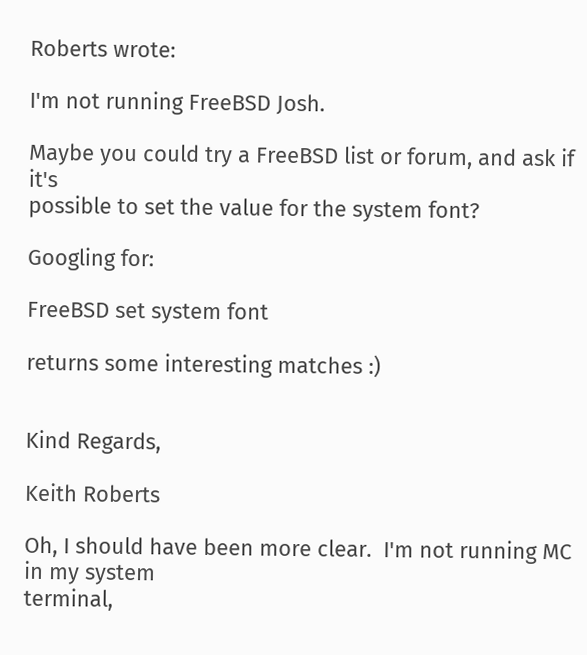Roberts wrote:

I'm not running FreeBSD Josh.

Maybe you could try a FreeBSD list or forum, and ask if it's
possible to set the value for the system font?

Googling for:

FreeBSD set system font

returns some interesting matches :)


Kind Regards,

Keith Roberts

Oh, I should have been more clear.  I'm not running MC in my system
terminal,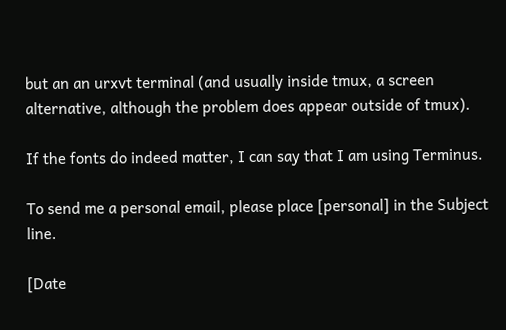but an an urxvt terminal (and usually inside tmux, a screen
alternative, although the problem does appear outside of tmux).

If the fonts do indeed matter, I can say that I am using Terminus.

To send me a personal email, please place [personal] in the Subject line.

[Date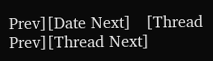Prev][Date Next]   [Thread Prev][Thread Next]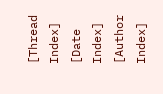[Thread Index] [Date Index] [Author Index]